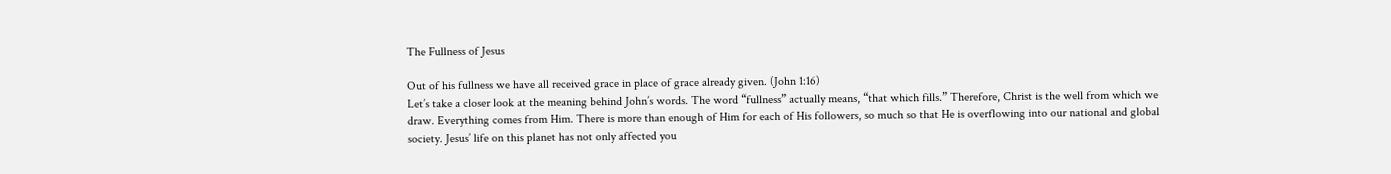The Fullness of Jesus

Out of his fullness we have all received grace in place of grace already given. (John 1:16)
Let’s take a closer look at the meaning behind John’s words. The word “fullness” actually means, “that which fills.” Therefore, Christ is the well from which we draw. Everything comes from Him. There is more than enough of Him for each of His followers, so much so that He is overflowing into our national and global society. Jesus’ life on this planet has not only affected you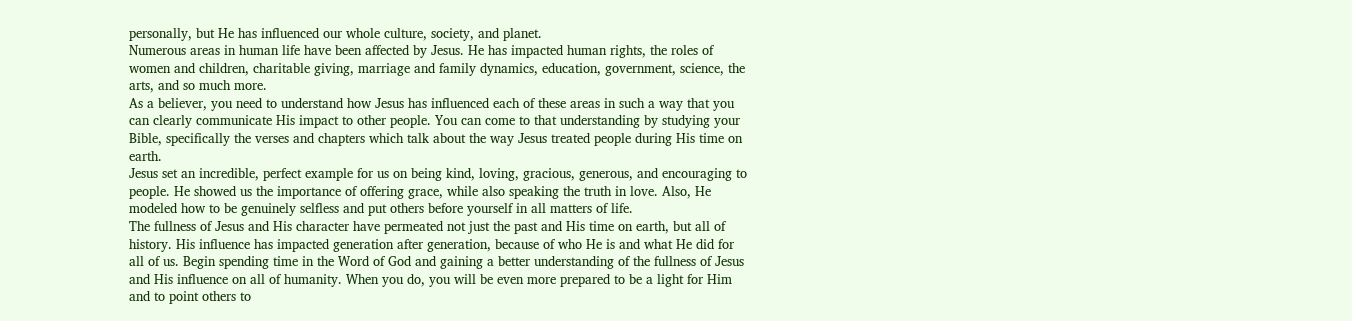personally, but He has influenced our whole culture, society, and planet.
Numerous areas in human life have been affected by Jesus. He has impacted human rights, the roles of women and children, charitable giving, marriage and family dynamics, education, government, science, the arts, and so much more.
As a believer, you need to understand how Jesus has influenced each of these areas in such a way that you can clearly communicate His impact to other people. You can come to that understanding by studying your Bible, specifically the verses and chapters which talk about the way Jesus treated people during His time on earth.
Jesus set an incredible, perfect example for us on being kind, loving, gracious, generous, and encouraging to people. He showed us the importance of offering grace, while also speaking the truth in love. Also, He modeled how to be genuinely selfless and put others before yourself in all matters of life.
The fullness of Jesus and His character have permeated not just the past and His time on earth, but all of history. His influence has impacted generation after generation, because of who He is and what He did for all of us. Begin spending time in the Word of God and gaining a better understanding of the fullness of Jesus and His influence on all of humanity. When you do, you will be even more prepared to be a light for Him and to point others to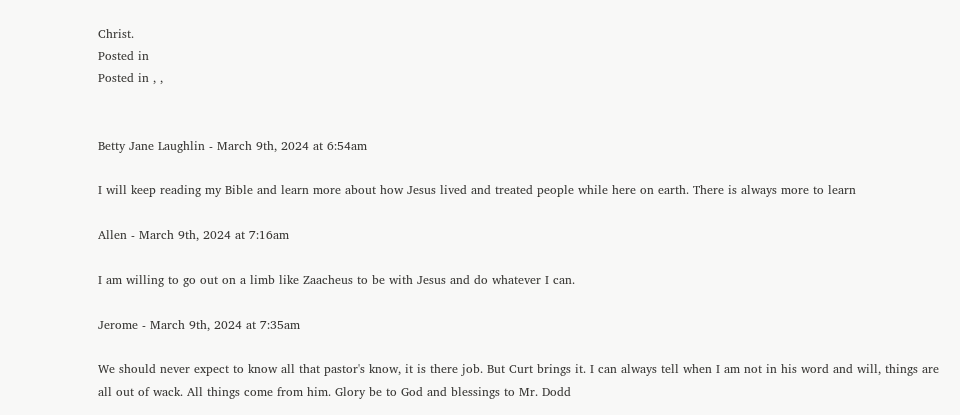Christ.
Posted in
Posted in , ,


Betty Jane Laughlin - March 9th, 2024 at 6:54am

I will keep reading my Bible and learn more about how Jesus lived and treated people while here on earth. There is always more to learn

Allen - March 9th, 2024 at 7:16am

I am willing to go out on a limb like Zaacheus to be with Jesus and do whatever I can.

Jerome - March 9th, 2024 at 7:35am

We should never expect to know all that pastor's know, it is there job. But Curt brings it. I can always tell when I am not in his word and will, things are all out of wack. All things come from him. Glory be to God and blessings to Mr. Dodd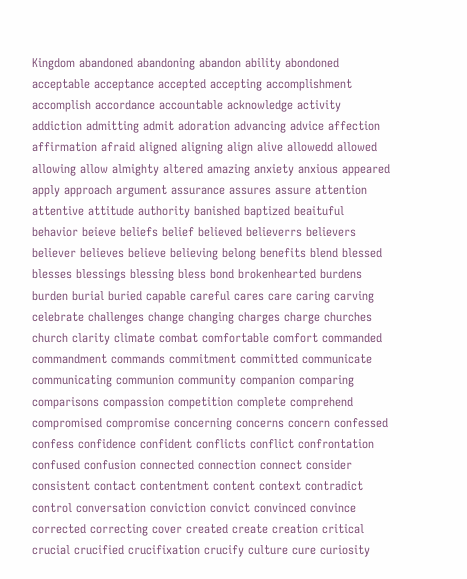Kingdom abandoned abandoning abandon ability abondoned acceptable acceptance accepted accepting accomplishment accomplish accordance accountable acknowledge activity addiction admitting admit adoration advancing advice affection affirmation afraid aligned aligning align alive allowedd allowed allowing allow almighty altered amazing anxiety anxious appeared apply approach argument assurance assures assure attention attentive attitude authority banished baptized beaituful behavior beieve beliefs belief believed believerrs believers believer believes believe believing belong benefits blend blessed blesses blessings blessing bless bond brokenhearted burdens burden burial buried capable careful cares care caring carving celebrate challenges change changing charges charge churches church clarity climate combat comfortable comfort commanded commandment commands commitment committed communicate communicating communion community companion comparing comparisons compassion competition complete comprehend compromised compromise concerning concerns concern confessed confess confidence confident conflicts conflict confrontation confused confusion connected connection connect consider consistent contact contentment content context contradict control conversation conviction convict convinced convince corrected correcting cover created create creation critical crucial crucified crucifixation crucify culture cure curiosity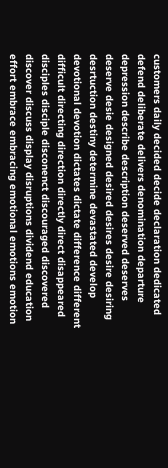customers daily decided decide declaration dedicated defend deliberate delivers denomination departure depression describe description deserved deserves deserve desie designed desired desires desire desiring desrtuction destiny determine devastated develop devotional devotion dictates dictate difference different difficult directing direction directly direct disappeared disciples disciple disconenct discouraged discovered discover discuss display disruptions dividend education effort embrace embracing emotional emotions emotion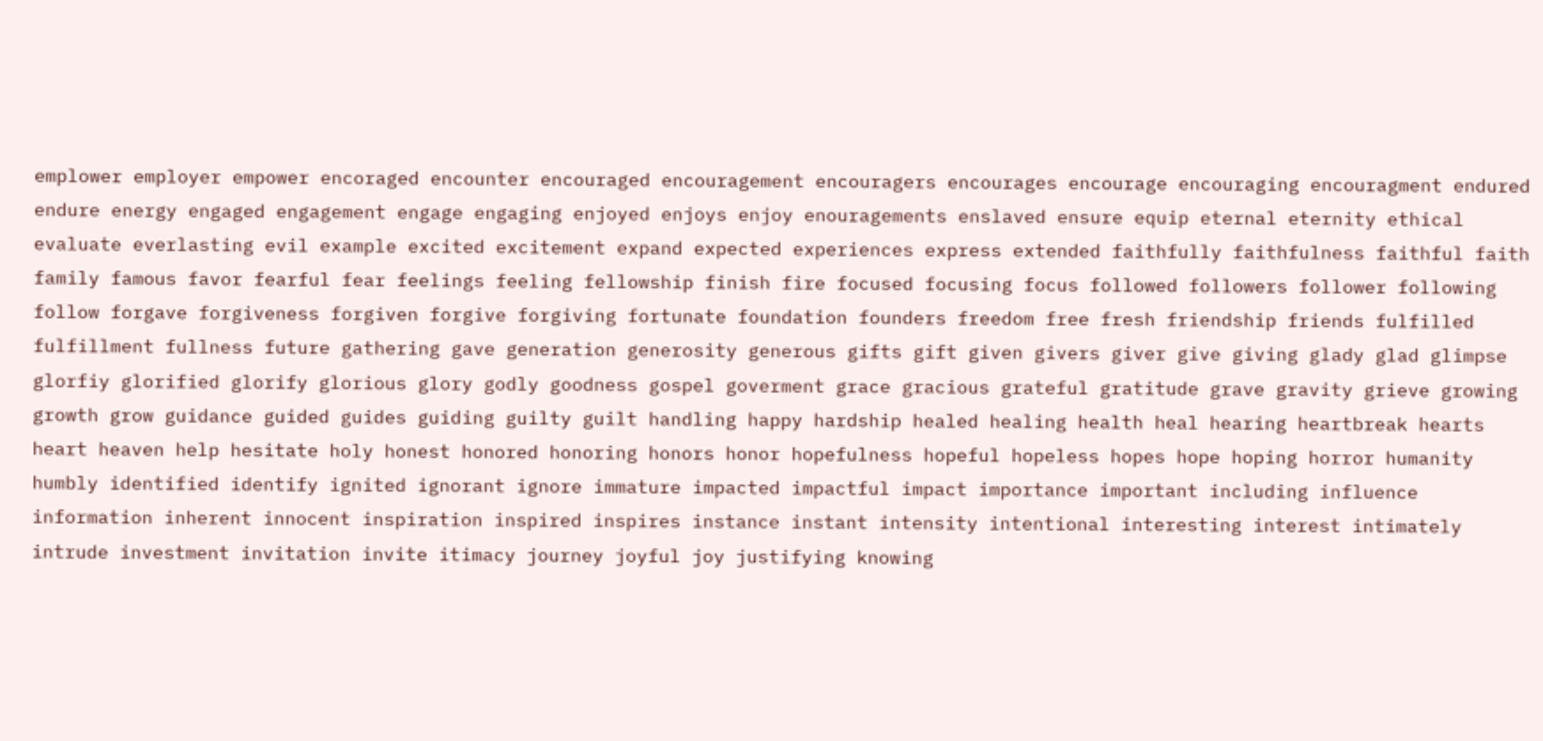emplower employer empower encoraged encounter encouraged encouragement encouragers encourages encourage encouraging encouragment endured endure energy engaged engagement engage engaging enjoyed enjoys enjoy enouragements enslaved ensure equip eternal eternity ethical evaluate everlasting evil example excited excitement expand expected experiences express extended faithfully faithfulness faithful faith family famous favor fearful fear feelings feeling fellowship finish fire focused focusing focus followed followers follower following follow forgave forgiveness forgiven forgive forgiving fortunate foundation founders freedom free fresh friendship friends fulfilled fulfillment fullness future gathering gave generation generosity generous gifts gift given givers giver give giving glady glad glimpse glorfiy glorified glorify glorious glory godly goodness gospel goverment grace gracious grateful gratitude grave gravity grieve growing growth grow guidance guided guides guiding guilty guilt handling happy hardship healed healing health heal hearing heartbreak hearts heart heaven help hesitate holy honest honored honoring honors honor hopefulness hopeful hopeless hopes hope hoping horror humanity humbly identified identify ignited ignorant ignore immature impacted impactful impact importance important including influence information inherent innocent inspiration inspired inspires instance instant intensity intentional interesting interest intimately intrude investment invitation invite itimacy journey joyful joy justifying knowing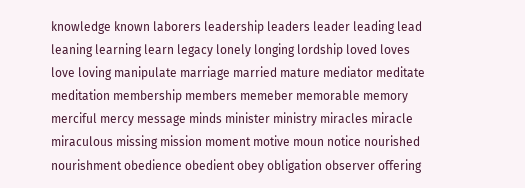knowledge known laborers leadership leaders leader leading lead leaning learning learn legacy lonely longing lordship loved loves love loving manipulate marriage married mature mediator meditate meditation membership members memeber memorable memory merciful mercy message minds minister ministry miracles miracle miraculous missing mission moment motive moun notice nourished nourishment obedience obedient obey obligation observer offering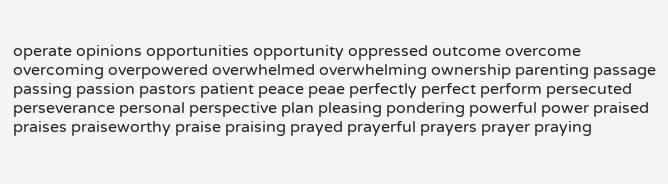operate opinions opportunities opportunity oppressed outcome overcome overcoming overpowered overwhelmed overwhelming ownership parenting passage passing passion pastors patient peace peae perfectly perfect perform persecuted perseverance personal perspective plan pleasing pondering powerful power praised praises praiseworthy praise praising prayed prayerful prayers prayer praying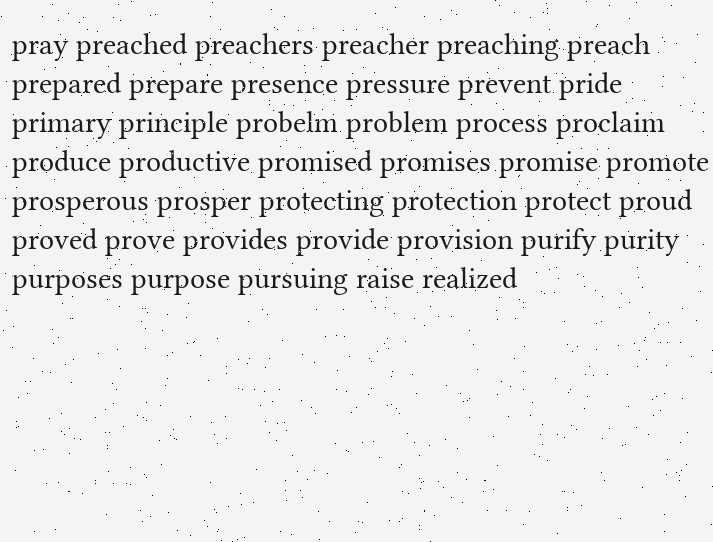pray preached preachers preacher preaching preach prepared prepare presence pressure prevent pride primary principle probelm problem process proclaim produce productive promised promises promise promote prosperous prosper protecting protection protect proud proved prove provides provide provision purify purity purposes purpose pursuing raise realized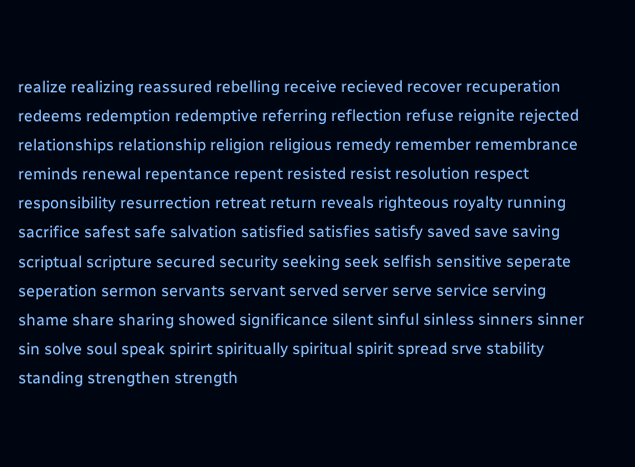realize realizing reassured rebelling receive recieved recover recuperation redeems redemption redemptive referring reflection refuse reignite rejected relationships relationship religion religious remedy remember remembrance reminds renewal repentance repent resisted resist resolution respect responsibility resurrection retreat return reveals righteous royalty running sacrifice safest safe salvation satisfied satisfies satisfy saved save saving scriptual scripture secured security seeking seek selfish sensitive seperate seperation sermon servants servant served server serve service serving shame share sharing showed significance silent sinful sinless sinners sinner sin solve soul speak spirirt spiritually spiritual spirit spread srve stability standing strengthen strength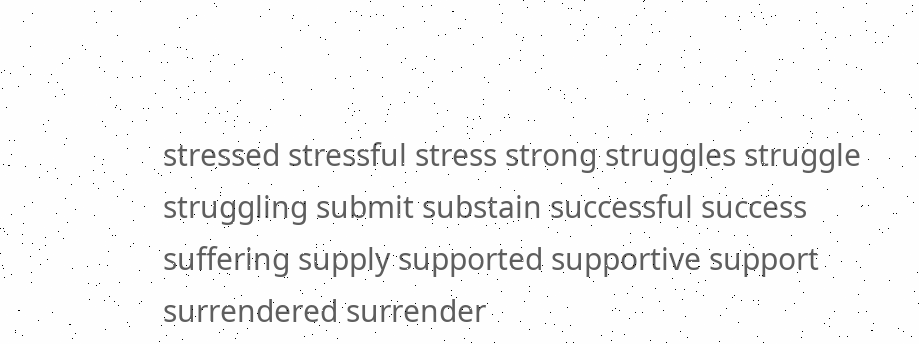stressed stressful stress strong struggles struggle struggling submit substain successful success suffering supply supported supportive support surrendered surrender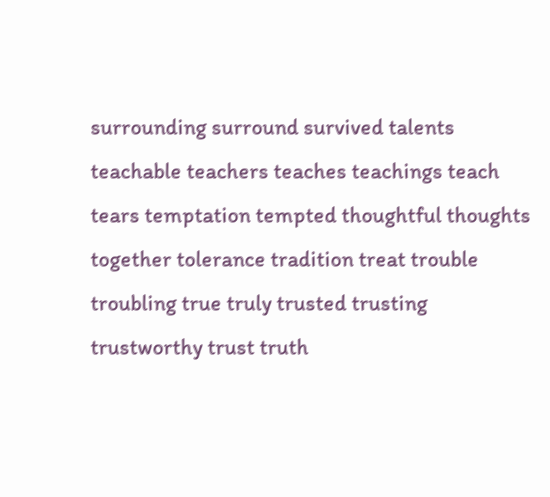surrounding surround survived talents teachable teachers teaches teachings teach tears temptation tempted thoughtful thoughts together tolerance tradition treat trouble troubling true truly trusted trusting trustworthy trust truth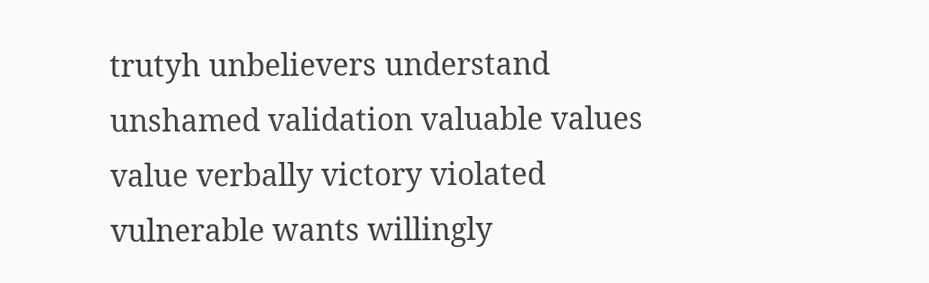trutyh unbelievers understand unshamed validation valuable values value verbally victory violated vulnerable wants willingly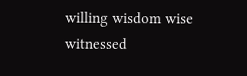willing wisdom wise witnessed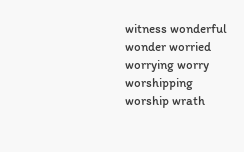witness wonderful wonder worried worrying worry worshipping worship wrath